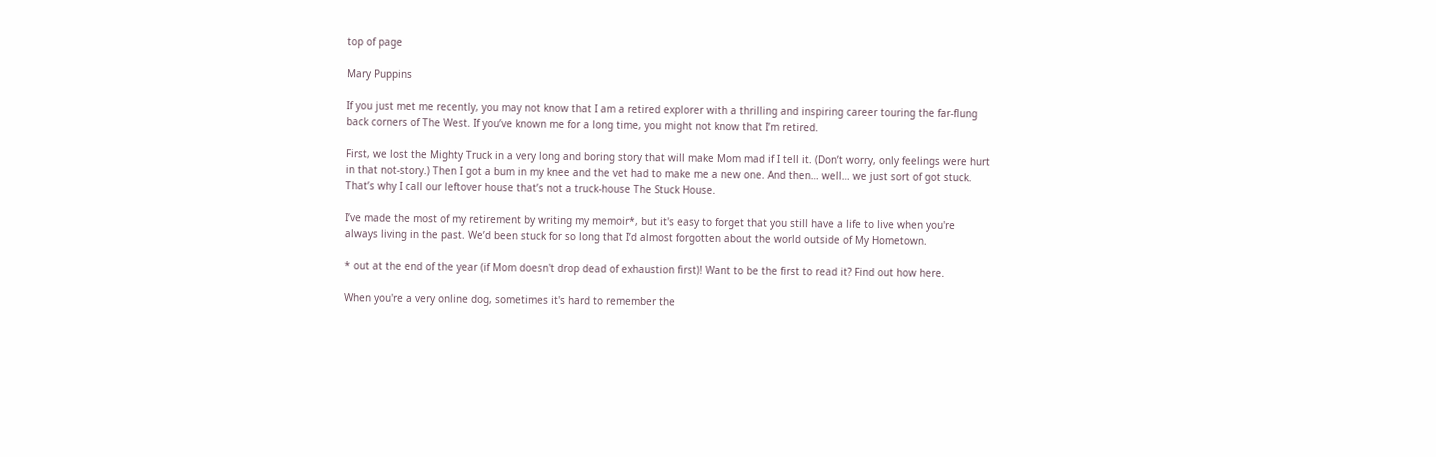top of page

Mary Puppins

If you just met me recently, you may not know that I am a retired explorer with a thrilling and inspiring career touring the far-flung back corners of The West. If you’ve known me for a long time, you might not know that I’m retired.

First, we lost the Mighty Truck in a very long and boring story that will make Mom mad if I tell it. (Don’t worry, only feelings were hurt in that not-story.) Then I got a bum in my knee and the vet had to make me a new one. And then… well… we just sort of got stuck. That’s why I call our leftover house that’s not a truck-house The Stuck House.

I’ve made the most of my retirement by writing my memoir*, but it's easy to forget that you still have a life to live when you're always living in the past. We’d been stuck for so long that I’d almost forgotten about the world outside of My Hometown.

* out at the end of the year (if Mom doesn't drop dead of exhaustion first)! Want to be the first to read it? Find out how here.

When you're a very online dog, sometimes it's hard to remember the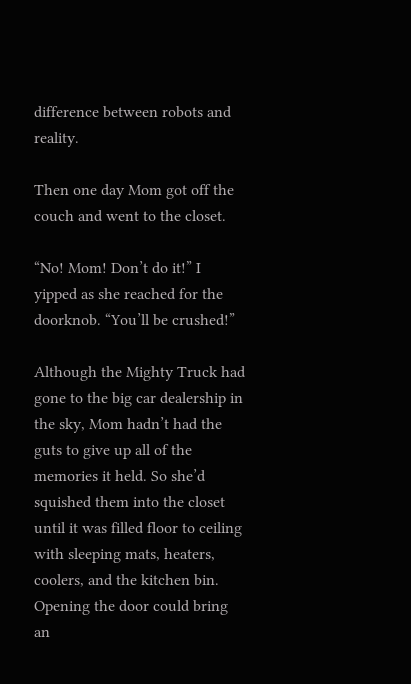difference between robots and reality.

Then one day Mom got off the couch and went to the closet.

“No! Mom! Don’t do it!” I yipped as she reached for the doorknob. “You’ll be crushed!”

Although the Mighty Truck had gone to the big car dealership in the sky, Mom hadn’t had the guts to give up all of the memories it held. So she’d squished them into the closet until it was filled floor to ceiling with sleeping mats, heaters, coolers, and the kitchen bin. Opening the door could bring an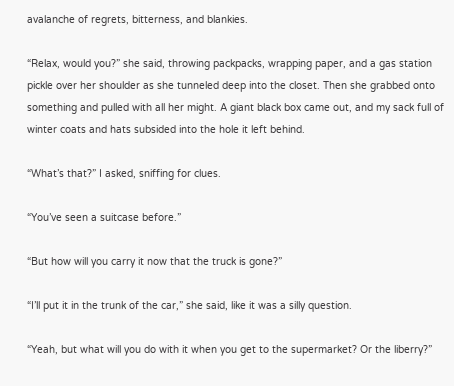avalanche of regrets, bitterness, and blankies.

“Relax, would you?” she said, throwing packpacks, wrapping paper, and a gas station pickle over her shoulder as she tunneled deep into the closet. Then she grabbed onto something and pulled with all her might. A giant black box came out, and my sack full of winter coats and hats subsided into the hole it left behind.

“What’s that?” I asked, sniffing for clues.

“You’ve seen a suitcase before.”

“But how will you carry it now that the truck is gone?”

“I’ll put it in the trunk of the car,” she said, like it was a silly question.

“Yeah, but what will you do with it when you get to the supermarket? Or the liberry?”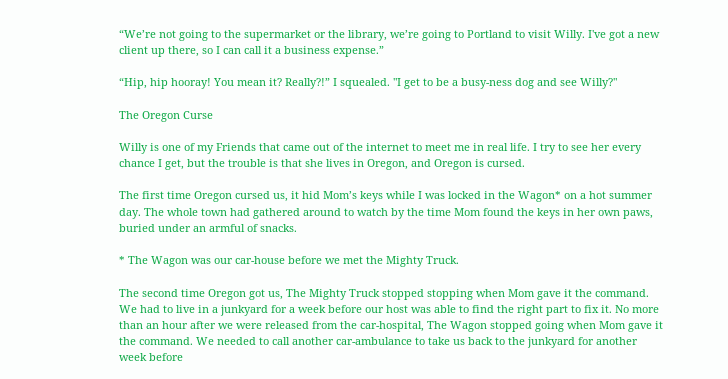“We’re not going to the supermarket or the library, we’re going to Portland to visit Willy. I've got a new client up there, so I can call it a business expense.”

“Hip, hip hooray! You mean it? Really?!” I squealed. "I get to be a busy-ness dog and see Willy?"

The Oregon Curse

Willy is one of my Friends that came out of the internet to meet me in real life. I try to see her every chance I get, but the trouble is that she lives in Oregon, and Oregon is cursed.

The first time Oregon cursed us, it hid Mom’s keys while I was locked in the Wagon* on a hot summer day. The whole town had gathered around to watch by the time Mom found the keys in her own paws, buried under an armful of snacks.

* The Wagon was our car-house before we met the Mighty Truck.

The second time Oregon got us, The Mighty Truck stopped stopping when Mom gave it the command. We had to live in a junkyard for a week before our host was able to find the right part to fix it. No more than an hour after we were released from the car-hospital, The Wagon stopped going when Mom gave it the command. We needed to call another car-ambulance to take us back to the junkyard for another week before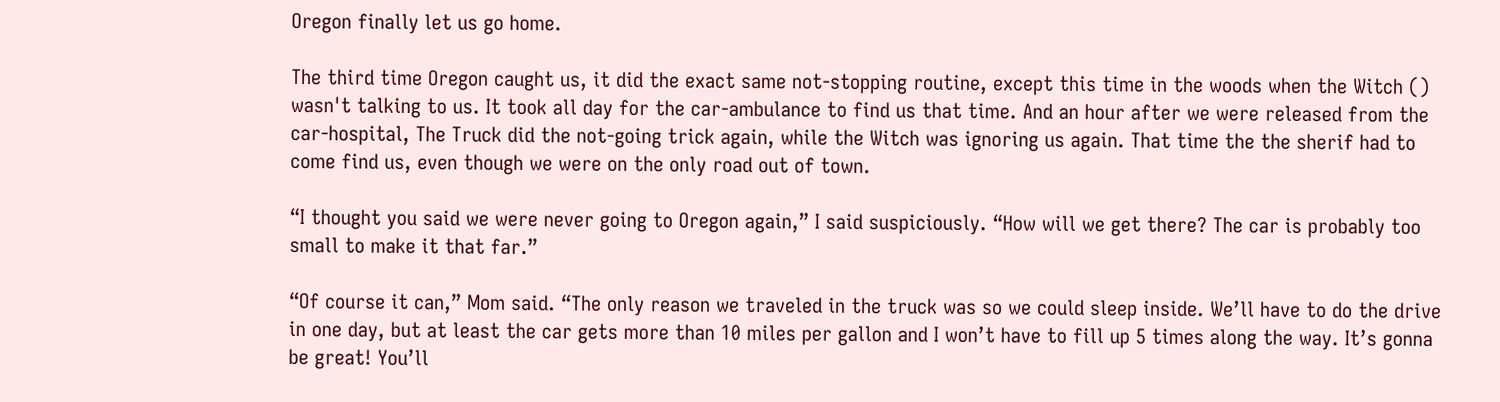Oregon finally let us go home.

The third time Oregon caught us, it did the exact same not-stopping routine, except this time in the woods when the Witch () wasn't talking to us. It took all day for the car-ambulance to find us that time. And an hour after we were released from the car-hospital, The Truck did the not-going trick again, while the Witch was ignoring us again. That time the the sherif had to come find us, even though we were on the only road out of town.

“I thought you said we were never going to Oregon again,” I said suspiciously. “How will we get there? The car is probably too small to make it that far.”

“Of course it can,” Mom said. “The only reason we traveled in the truck was so we could sleep inside. We’ll have to do the drive in one day, but at least the car gets more than 10 miles per gallon and I won’t have to fill up 5 times along the way. It’s gonna be great! You’ll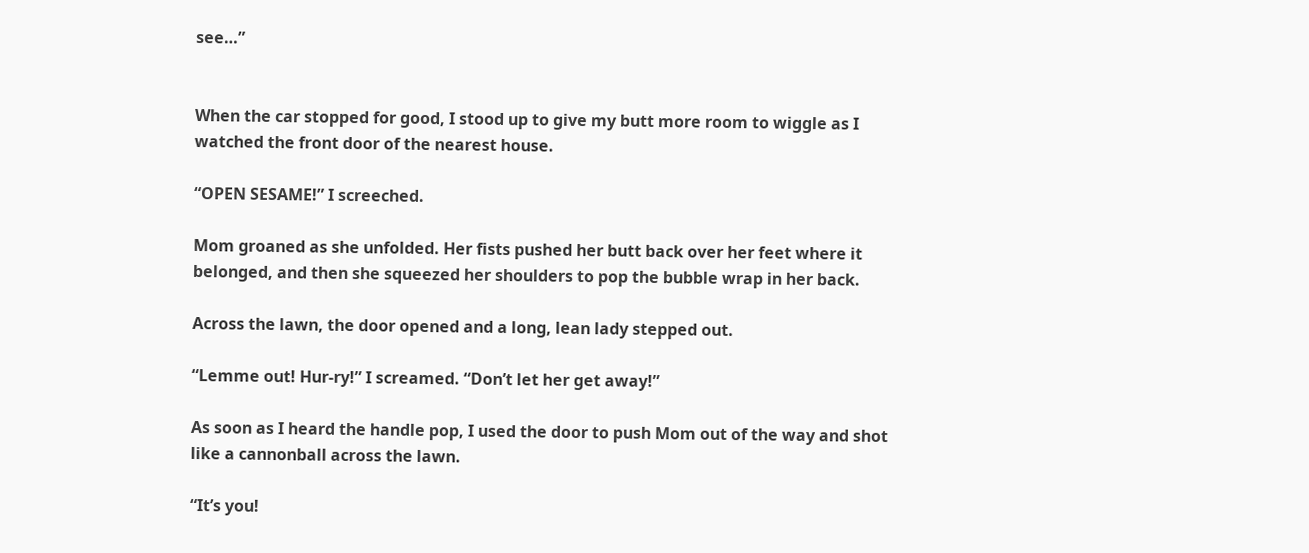see…”


When the car stopped for good, I stood up to give my butt more room to wiggle as I watched the front door of the nearest house.

“OPEN SESAME!” I screeched.

Mom groaned as she unfolded. Her fists pushed her butt back over her feet where it belonged, and then she squeezed her shoulders to pop the bubble wrap in her back.

Across the lawn, the door opened and a long, lean lady stepped out.

“Lemme out! Hur-ry!” I screamed. “Don’t let her get away!”

As soon as I heard the handle pop, I used the door to push Mom out of the way and shot like a cannonball across the lawn.

“It’s you!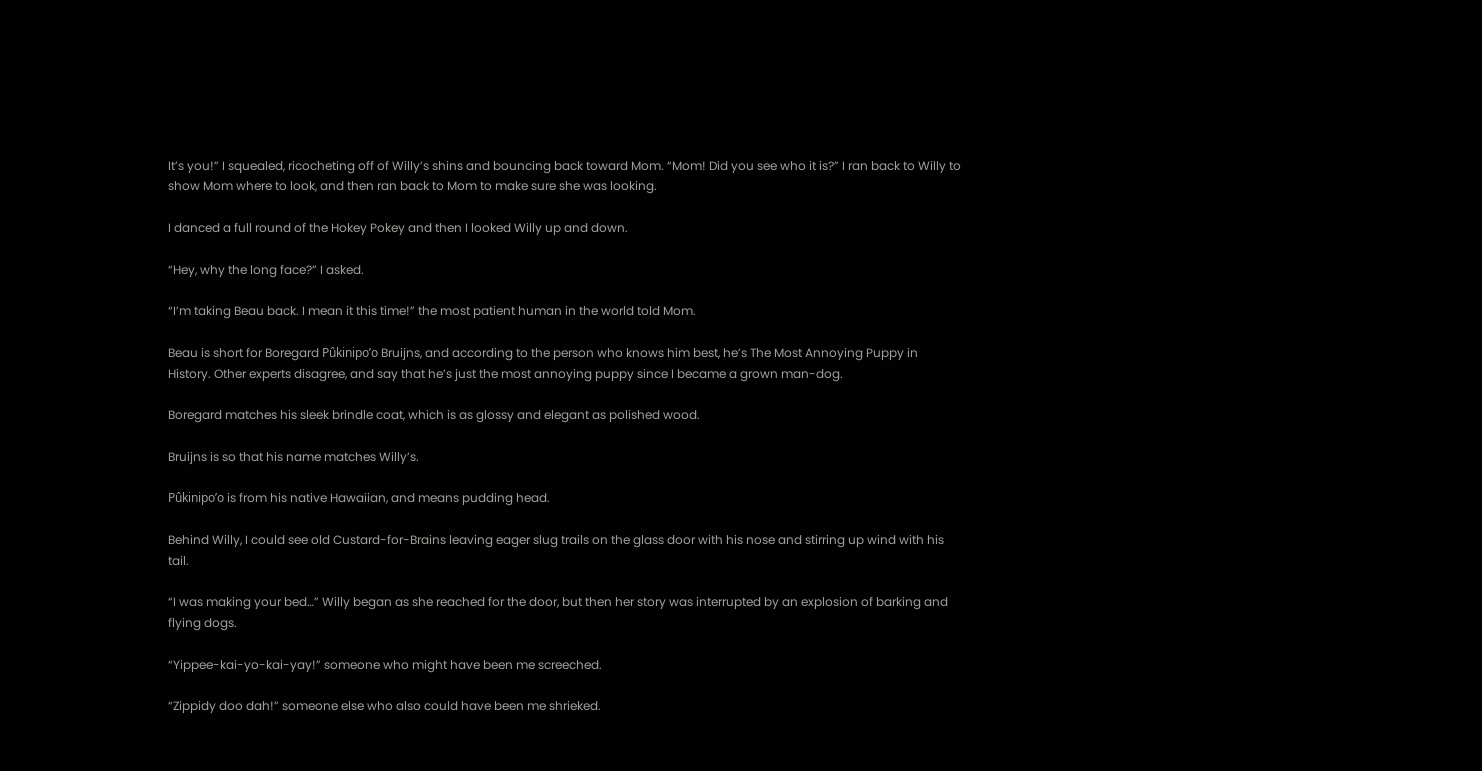It’s you!” I squealed, ricocheting off of Willy’s shins and bouncing back toward Mom. “Mom! Did you see who it is?” I ran back to Willy to show Mom where to look, and then ran back to Mom to make sure she was looking.

I danced a full round of the Hokey Pokey and then I looked Willy up and down.

“Hey, why the long face?” I asked.

“I’m taking Beau back. I mean it this time!” the most patient human in the world told Mom.

Beau is short for Boregard Pûkinipo’o Bruijns, and according to the person who knows him best, he’s The Most Annoying Puppy in History. Other experts disagree, and say that he’s just the most annoying puppy since I became a grown man-dog.

Boregard matches his sleek brindle coat, which is as glossy and elegant as polished wood.

Bruijns is so that his name matches Willy’s.

Pûkinipo’o is from his native Hawaiian, and means pudding head.

Behind Willy, I could see old Custard-for-Brains leaving eager slug trails on the glass door with his nose and stirring up wind with his tail.

“I was making your bed…” Willy began as she reached for the door, but then her story was interrupted by an explosion of barking and flying dogs.

“Yippee-kai-yo-kai-yay!” someone who might have been me screeched.

“Zippidy doo dah!” someone else who also could have been me shrieked.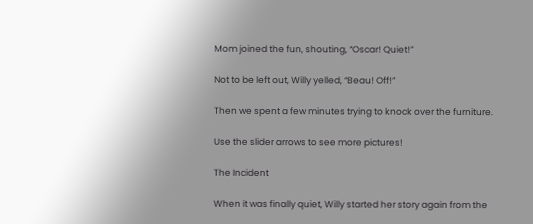Mom joined the fun, shouting, “Oscar! Quiet!”

Not to be left out, Willy yelled, “Beau! Off!”

Then we spent a few minutes trying to knock over the furniture.

Use the slider arrows to see more pictures!

The Incident

When it was finally quiet, Willy started her story again from the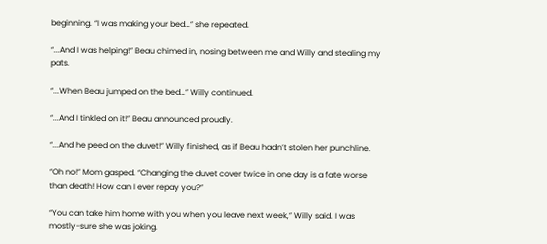beginning. “I was making your bed…” she repeated.

“...And I was helping!” Beau chimed in, nosing between me and Willy and stealing my pats.

“...When Beau jumped on the bed…” Willy continued.

“...And I tinkled on it!” Beau announced proudly.

“...And he peed on the duvet!” Willy finished, as if Beau hadn’t stolen her punchline.

“Oh no!” Mom gasped. “Changing the duvet cover twice in one day is a fate worse than death! How can I ever repay you?”

“You can take him home with you when you leave next week,” Willy said. I was mostly-sure she was joking.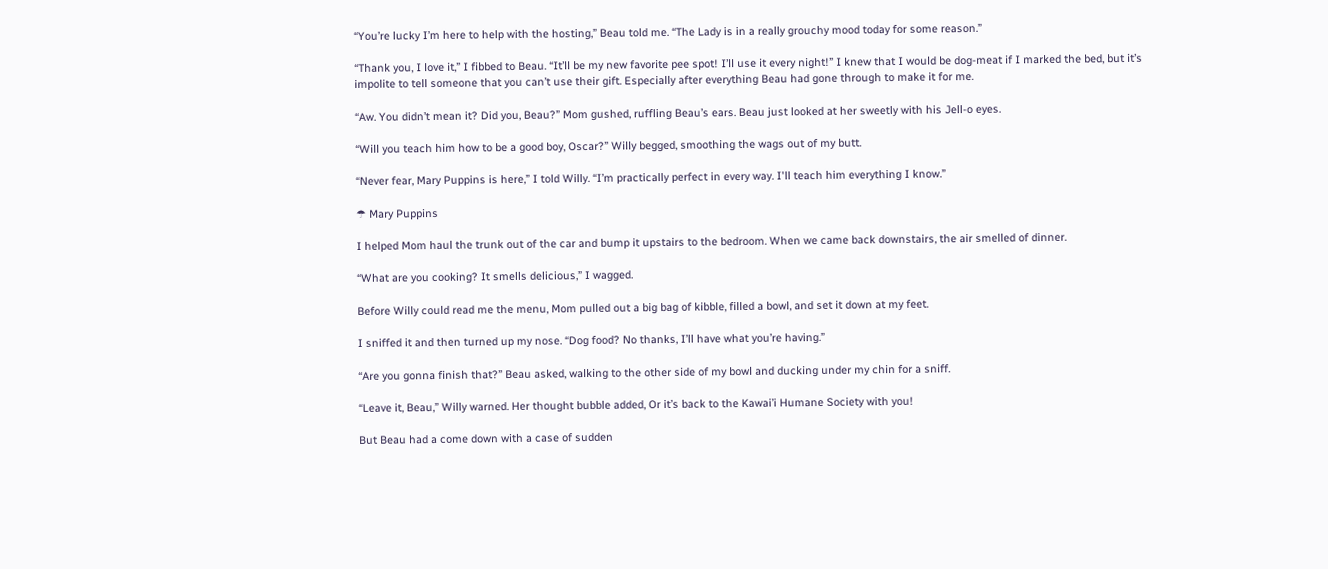“You’re lucky I’m here to help with the hosting,” Beau told me. “The Lady is in a really grouchy mood today for some reason.”

“Thank you, I love it,” I fibbed to Beau. “It’ll be my new favorite pee spot! I’ll use it every night!” I knew that I would be dog-meat if I marked the bed, but it’s impolite to tell someone that you can’t use their gift. Especially after everything Beau had gone through to make it for me.

“Aw. You didn’t mean it? Did you, Beau?” Mom gushed, ruffling Beau’s ears. Beau just looked at her sweetly with his Jell-o eyes.

“Will you teach him how to be a good boy, Oscar?” Willy begged, smoothing the wags out of my butt.

“Never fear, Mary Puppins is here,” I told Willy. “I’m practically perfect in every way. I'll teach him everything I know.”

☂ Mary Puppins

I helped Mom haul the trunk out of the car and bump it upstairs to the bedroom. When we came back downstairs, the air smelled of dinner.

“What are you cooking? It smells delicious,” I wagged.

Before Willy could read me the menu, Mom pulled out a big bag of kibble, filled a bowl, and set it down at my feet.

I sniffed it and then turned up my nose. “Dog food? No thanks, I’ll have what you’re having.”

“Are you gonna finish that?” Beau asked, walking to the other side of my bowl and ducking under my chin for a sniff.

“Leave it, Beau,” Willy warned. Her thought bubble added, Or it’s back to the Kawai’i Humane Society with you!

But Beau had a come down with a case of sudden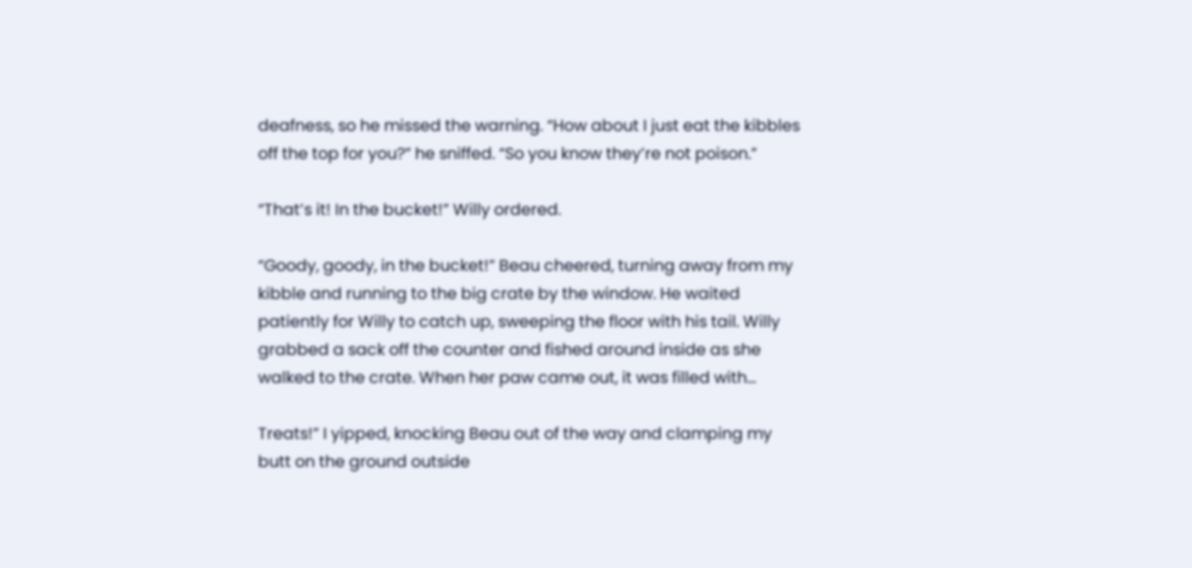deafness, so he missed the warning. “How about I just eat the kibbles off the top for you?” he sniffed. “So you know they’re not poison.”

“That’s it! In the bucket!” Willy ordered.

“Goody, goody, in the bucket!” Beau cheered, turning away from my kibble and running to the big crate by the window. He waited patiently for Willy to catch up, sweeping the floor with his tail. Willy grabbed a sack off the counter and fished around inside as she walked to the crate. When her paw came out, it was filled with…

Treats!” I yipped, knocking Beau out of the way and clamping my butt on the ground outside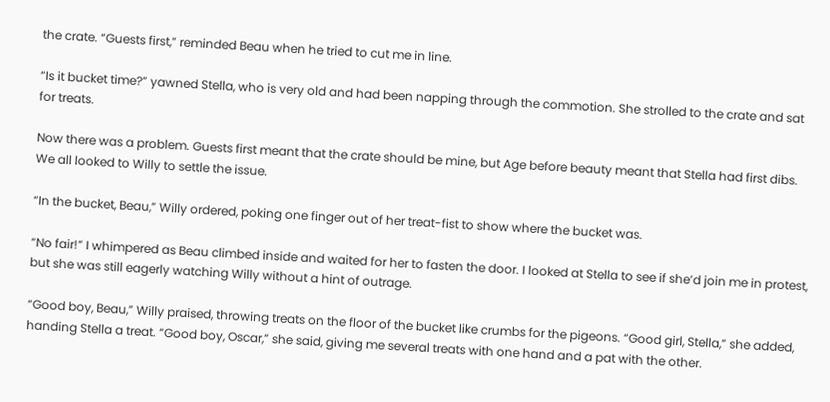the crate. “Guests first,” reminded Beau when he tried to cut me in line.

“Is it bucket time?” yawned Stella, who is very old and had been napping through the commotion. She strolled to the crate and sat for treats.

Now there was a problem. Guests first meant that the crate should be mine, but Age before beauty meant that Stella had first dibs. We all looked to Willy to settle the issue.

“In the bucket, Beau,” Willy ordered, poking one finger out of her treat-fist to show where the bucket was.

“No fair!” I whimpered as Beau climbed inside and waited for her to fasten the door. I looked at Stella to see if she’d join me in protest, but she was still eagerly watching Willy without a hint of outrage.

“Good boy, Beau,” Willy praised, throwing treats on the floor of the bucket like crumbs for the pigeons. “Good girl, Stella,” she added, handing Stella a treat. “Good boy, Oscar,” she said, giving me several treats with one hand and a pat with the other.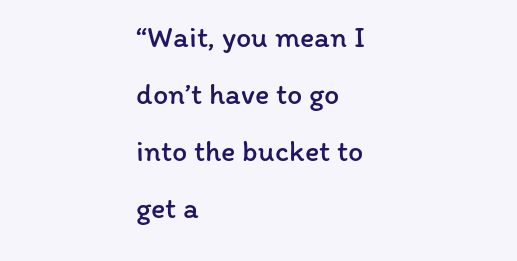“Wait, you mean I don’t have to go into the bucket to get a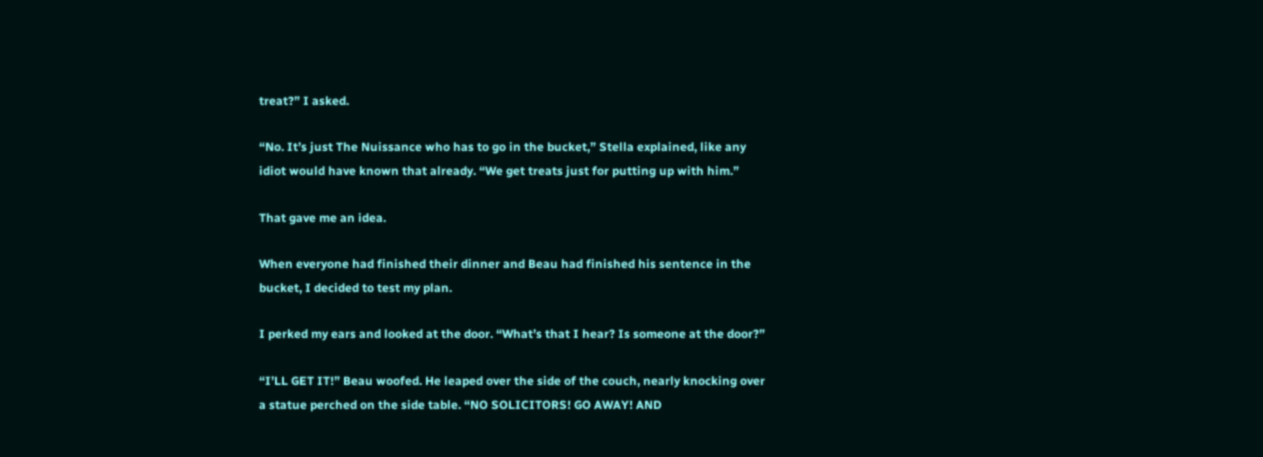treat?” I asked.

“No. It’s just The Nuissance who has to go in the bucket,” Stella explained, like any idiot would have known that already. “We get treats just for putting up with him.”

That gave me an idea.

When everyone had finished their dinner and Beau had finished his sentence in the bucket, I decided to test my plan.

I perked my ears and looked at the door. “What’s that I hear? Is someone at the door?”

“I’LL GET IT!” Beau woofed. He leaped over the side of the couch, nearly knocking over a statue perched on the side table. “NO SOLICITORS! GO AWAY! AND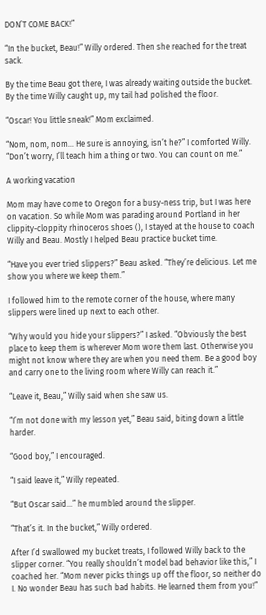DON’T COME BACK!”

“In the bucket, Beau!” Willy ordered. Then she reached for the treat sack.

By the time Beau got there, I was already waiting outside the bucket. By the time Willy caught up, my tail had polished the floor.

“Oscar! You little sneak!” Mom exclaimed.

“Nom, nom, nom… He sure is annoying, isn’t he?” I comforted Willy. “Don’t worry, I’ll teach him a thing or two. You can count on me.”

A working vacation

Mom may have come to Oregon for a busy-ness trip, but I was here on vacation. So while Mom was parading around Portland in her clippity-cloppity rhinoceros shoes (), I stayed at the house to coach Willy and Beau. Mostly I helped Beau practice bucket time.

“Have you ever tried slippers?” Beau asked. “They’re delicious. Let me show you where we keep them.”

I followed him to the remote corner of the house, where many slippers were lined up next to each other.

“Why would you hide your slippers?” I asked. “Obviously the best place to keep them is wherever Mom wore them last. Otherwise you might not know where they are when you need them. Be a good boy and carry one to the living room where Willy can reach it.”

“Leave it, Beau,” Willy said when she saw us.

“I’m not done with my lesson yet,” Beau said, biting down a little harder.

“Good boy,” I encouraged.

“I said leave it,” Willy repeated.

“But Oscar said…” he mumbled around the slipper.

“That’s it. In the bucket,” Willy ordered.

After I’d swallowed my bucket treats, I followed Willy back to the slipper corner. “You really shouldn’t model bad behavior like this,” I coached her. “Mom never picks things up off the floor, so neither do I. No wonder Beau has such bad habits. He learned them from you!”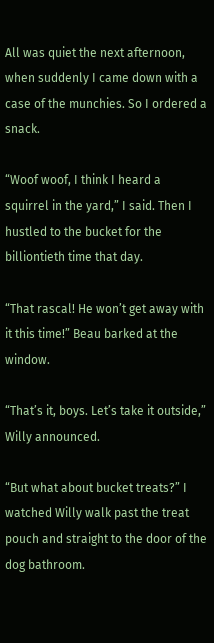All was quiet the next afternoon, when suddenly I came down with a case of the munchies. So I ordered a snack.

“Woof woof, I think I heard a squirrel in the yard,” I said. Then I hustled to the bucket for the billiontieth time that day.

“That rascal! He won’t get away with it this time!” Beau barked at the window.

“That’s it, boys. Let’s take it outside,” Willy announced.

“But what about bucket treats?” I watched Willy walk past the treat pouch and straight to the door of the dog bathroom.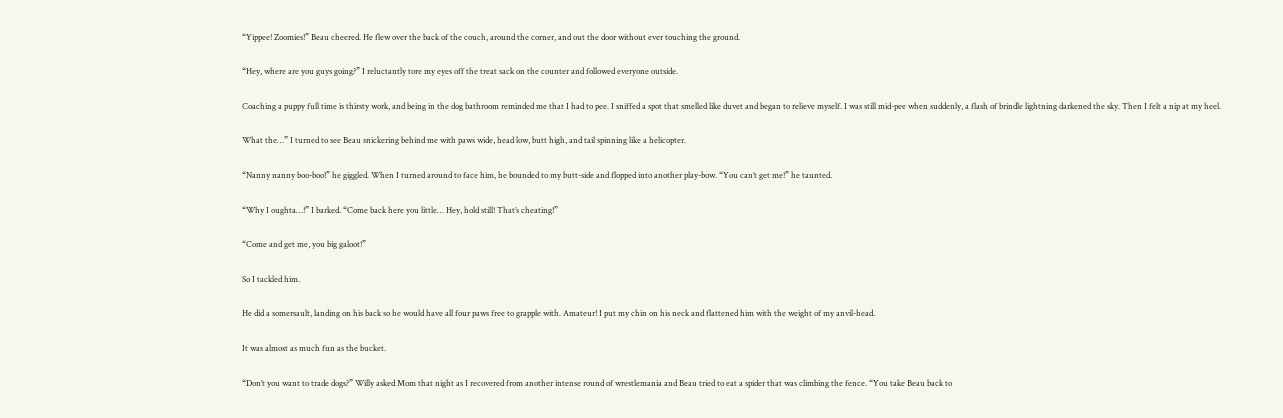“Yippee! Zoomies!” Beau cheered. He flew over the back of the couch, around the corner, and out the door without ever touching the ground.

“Hey, where are you guys going?” I reluctantly tore my eyes off the treat sack on the counter and followed everyone outside.

Coaching a puppy full time is thirsty work, and being in the dog bathroom reminded me that I had to pee. I sniffed a spot that smelled like duvet and began to relieve myself. I was still mid-pee when suddenly, a flash of brindle lightning darkened the sky. Then I felt a nip at my heel.

What the…” I turned to see Beau snickering behind me with paws wide, head low, butt high, and tail spinning like a helicopter.

“Nanny nanny boo-boo!” he giggled. When I turned around to face him, he bounded to my butt-side and flopped into another play-bow. “You can’t get me!” he taunted.

“Why I oughta…!” I barked. “Come back here you little… Hey, hold still! That’s cheating!”

“Come and get me, you big galoot!”

So I tackled him.

He did a somersault, landing on his back so he would have all four paws free to grapple with. Amateur! I put my chin on his neck and flattened him with the weight of my anvil-head.

It was almost as much fun as the bucket.

“Don’t you want to trade dogs?” Willy asked Mom that night as I recovered from another intense round of wrestlemania and Beau tried to eat a spider that was climbing the fence. “You take Beau back to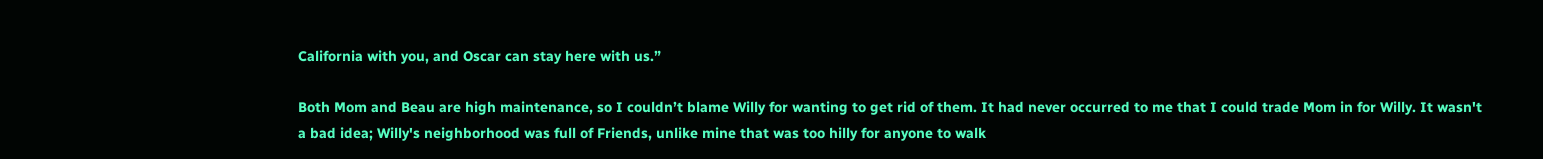California with you, and Oscar can stay here with us.”

Both Mom and Beau are high maintenance, so I couldn’t blame Willy for wanting to get rid of them. It had never occurred to me that I could trade Mom in for Willy. It wasn't a bad idea; Willy's neighborhood was full of Friends, unlike mine that was too hilly for anyone to walk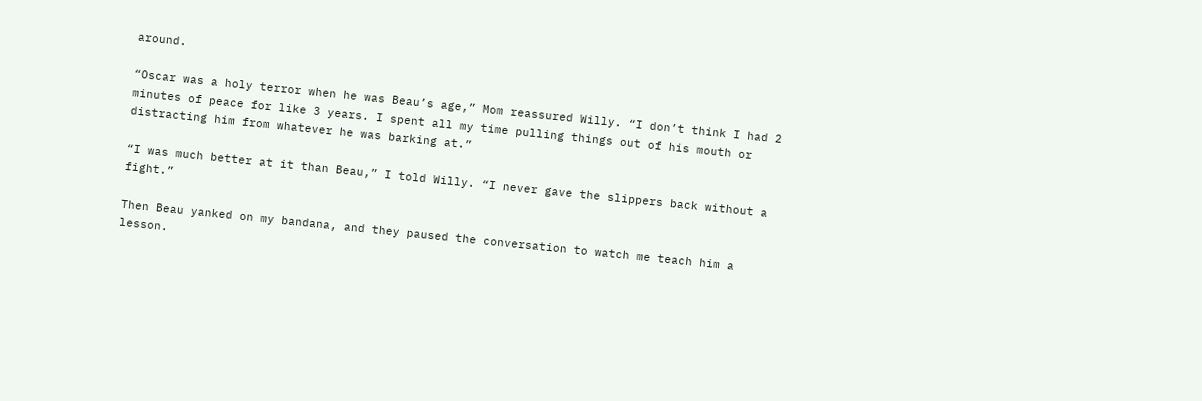around.

“Oscar was a holy terror when he was Beau’s age,” Mom reassured Willy. “I don’t think I had 2 minutes of peace for like 3 years. I spent all my time pulling things out of his mouth or distracting him from whatever he was barking at.”

“I was much better at it than Beau,” I told Willy. “I never gave the slippers back without a fight.”

Then Beau yanked on my bandana, and they paused the conversation to watch me teach him a lesson.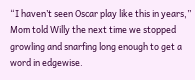“I haven’t seen Oscar play like this in years,” Mom told Willy the next time we stopped growling and snarfing long enough to get a word in edgewise.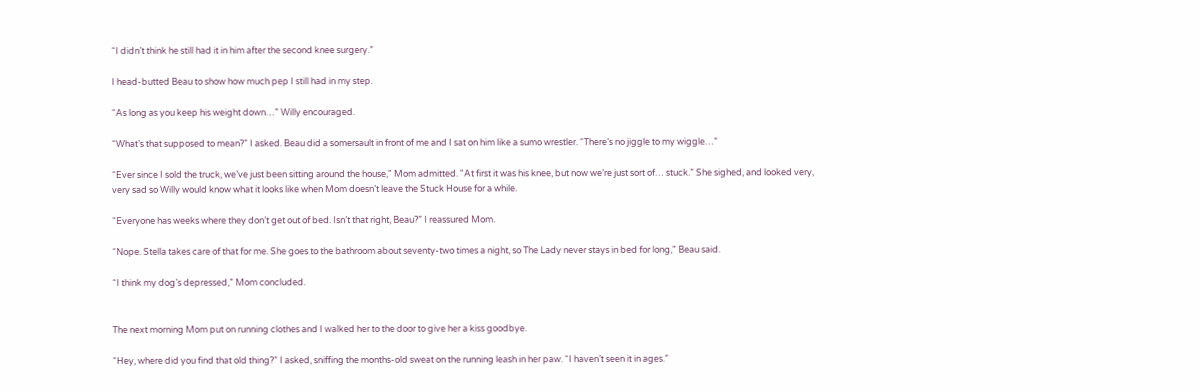“I didn’t think he still had it in him after the second knee surgery.”

I head-butted Beau to show how much pep I still had in my step.

“As long as you keep his weight down…” Willy encouraged.

“What’s that supposed to mean?” I asked. Beau did a somersault in front of me and I sat on him like a sumo wrestler. “There’s no jiggle to my wiggle…”

“Ever since I sold the truck, we’ve just been sitting around the house," Mom admitted. "At first it was his knee, but now we’re just sort of… stuck.” She sighed, and looked very, very sad so Willy would know what it looks like when Mom doesn’t leave the Stuck House for a while.

“Everyone has weeks where they don’t get out of bed. Isn’t that right, Beau?” I reassured Mom.

“Nope. Stella takes care of that for me. She goes to the bathroom about seventy-two times a night, so The Lady never stays in bed for long," Beau said.

“I think my dog’s depressed,” Mom concluded.


The next morning Mom put on running clothes and I walked her to the door to give her a kiss goodbye.

“Hey, where did you find that old thing?” I asked, sniffing the months-old sweat on the running leash in her paw. “I haven’t seen it in ages.”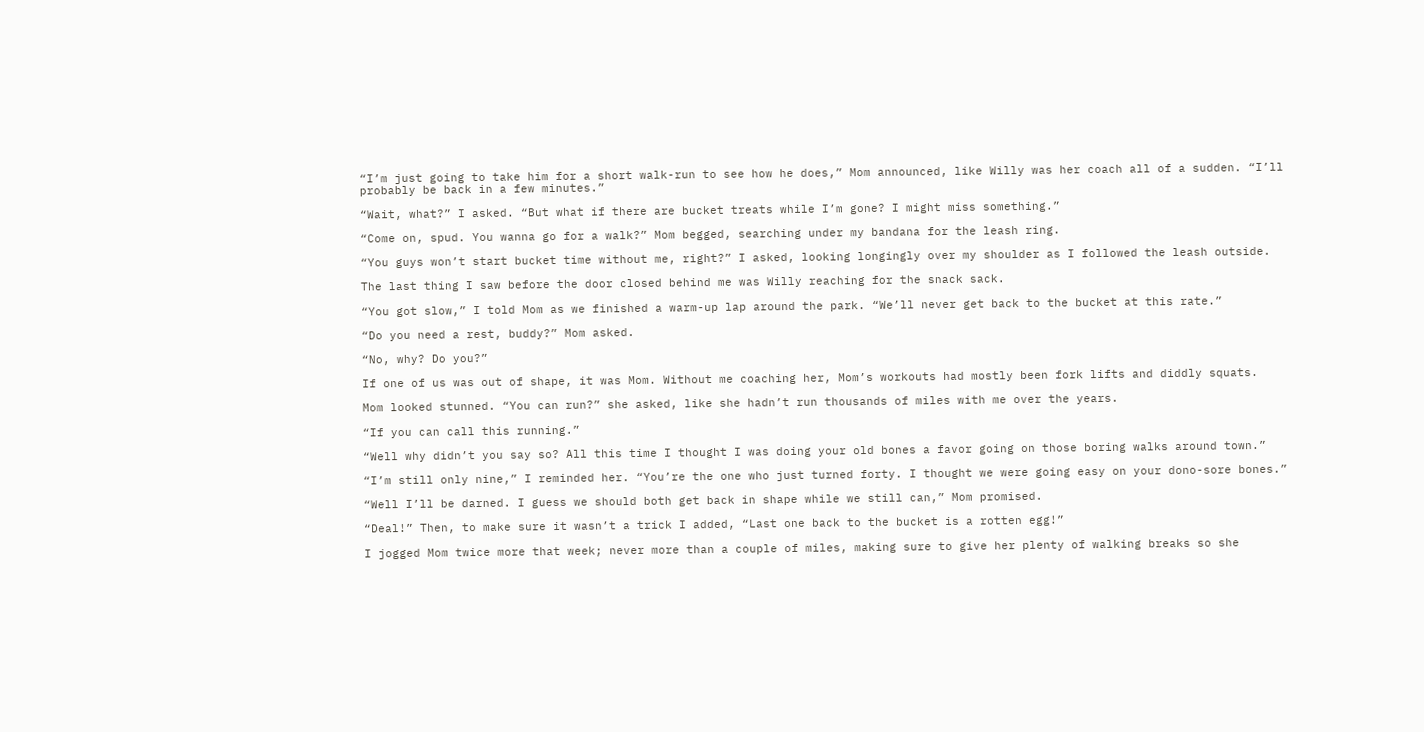“I’m just going to take him for a short walk-run to see how he does,” Mom announced, like Willy was her coach all of a sudden. “I’ll probably be back in a few minutes.”

“Wait, what?” I asked. “But what if there are bucket treats while I’m gone? I might miss something.”

“Come on, spud. You wanna go for a walk?” Mom begged, searching under my bandana for the leash ring.

“You guys won’t start bucket time without me, right?” I asked, looking longingly over my shoulder as I followed the leash outside.

The last thing I saw before the door closed behind me was Willy reaching for the snack sack.

“You got slow,” I told Mom as we finished a warm-up lap around the park. “We’ll never get back to the bucket at this rate.”

“Do you need a rest, buddy?” Mom asked.

“No, why? Do you?”

If one of us was out of shape, it was Mom. Without me coaching her, Mom’s workouts had mostly been fork lifts and diddly squats.

Mom looked stunned. “You can run?” she asked, like she hadn’t run thousands of miles with me over the years.

“If you can call this running.”

“Well why didn’t you say so? All this time I thought I was doing your old bones a favor going on those boring walks around town.”

“I’m still only nine,” I reminded her. “You’re the one who just turned forty. I thought we were going easy on your dono-sore bones.”

“Well I’ll be darned. I guess we should both get back in shape while we still can,” Mom promised.

“Deal!” Then, to make sure it wasn’t a trick I added, “Last one back to the bucket is a rotten egg!”

I jogged Mom twice more that week; never more than a couple of miles, making sure to give her plenty of walking breaks so she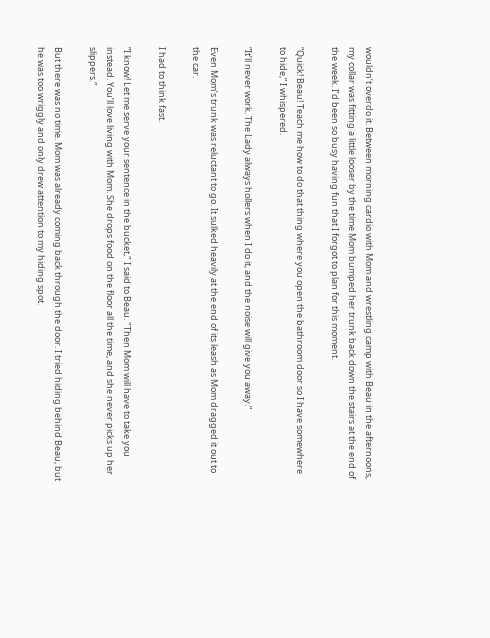wouldn’t overdo it. Between morning cardio with Mom and wrestling camp with Beau in the afternoons, my collar was fitting a little looser by the time Mom bumped her trunk back down the stairs at the end of the week. I’d been so busy having fun that I forgot to plan for this moment.

“Quick! Beau! Teach me how to do that thing where you open the bathroom door so I have somewhere to hide,” I whispered.

“It’ll never work. The Lady always hollers when I do it, and the noise will give you away.”

Even Mom’s trunk was reluctant to go. It sulked heavily at the end of its leash as Mom dragged it out to the car.

I had to think fast.

“I know! Let me serve your sentence in the bucket," I said to Beau. "Then Mom will have to take you instead. You’ll love living with Mom. She drops food on the floor all the time, and she never picks up her slippers.”

But there was no time. Mom was already coming back through the door. I tried hiding behind Beau, but he was too wriggly and only drew attention to my hiding spot.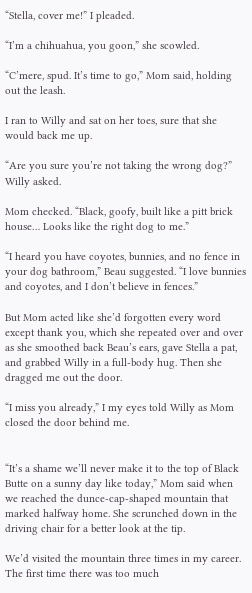“Stella, cover me!” I pleaded.

“I’m a chihuahua, you goon,” she scowled.

“C’mere, spud. It’s time to go,” Mom said, holding out the leash.

I ran to Willy and sat on her toes, sure that she would back me up.

“Are you sure you’re not taking the wrong dog?” Willy asked.

Mom checked. “Black, goofy, built like a pitt brick house… Looks like the right dog to me.”

“I heard you have coyotes, bunnies, and no fence in your dog bathroom,” Beau suggested. “I love bunnies and coyotes, and I don’t believe in fences.”

But Mom acted like she’d forgotten every word except thank you, which she repeated over and over as she smoothed back Beau’s ears, gave Stella a pat, and grabbed Willy in a full-body hug. Then she dragged me out the door.

“I miss you already,” I my eyes told Willy as Mom closed the door behind me.


“It’s a shame we’ll never make it to the top of Black Butte on a sunny day like today,” Mom said when we reached the dunce-cap-shaped mountain that marked halfway home. She scrunched down in the driving chair for a better look at the tip.

We’d visited the mountain three times in my career. The first time there was too much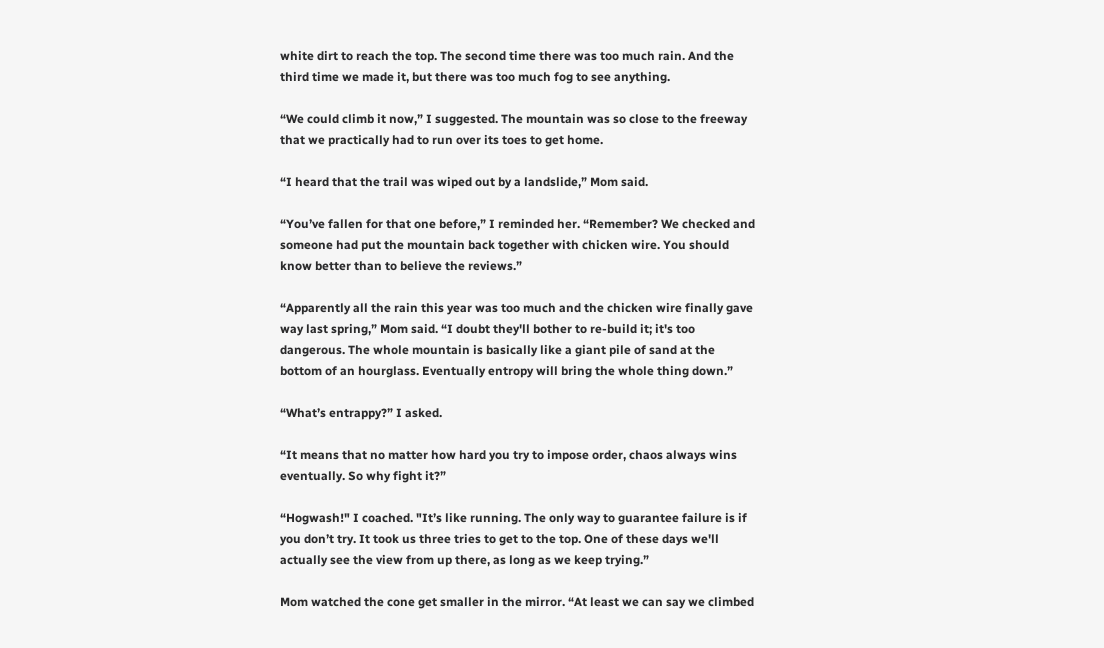white dirt to reach the top. The second time there was too much rain. And the third time we made it, but there was too much fog to see anything.

“We could climb it now,” I suggested. The mountain was so close to the freeway that we practically had to run over its toes to get home.

“I heard that the trail was wiped out by a landslide,” Mom said.

“You’ve fallen for that one before,” I reminded her. “Remember? We checked and someone had put the mountain back together with chicken wire. You should know better than to believe the reviews.”

“Apparently all the rain this year was too much and the chicken wire finally gave way last spring,” Mom said. “I doubt they'll bother to re-build it; it's too dangerous. The whole mountain is basically like a giant pile of sand at the bottom of an hourglass. Eventually entropy will bring the whole thing down.”

“What’s entrappy?” I asked.

“It means that no matter how hard you try to impose order, chaos always wins eventually. So why fight it?”

“Hogwash!" I coached. "It’s like running. The only way to guarantee failure is if you don’t try. It took us three tries to get to the top. One of these days we'll actually see the view from up there, as long as we keep trying.”

Mom watched the cone get smaller in the mirror. “At least we can say we climbed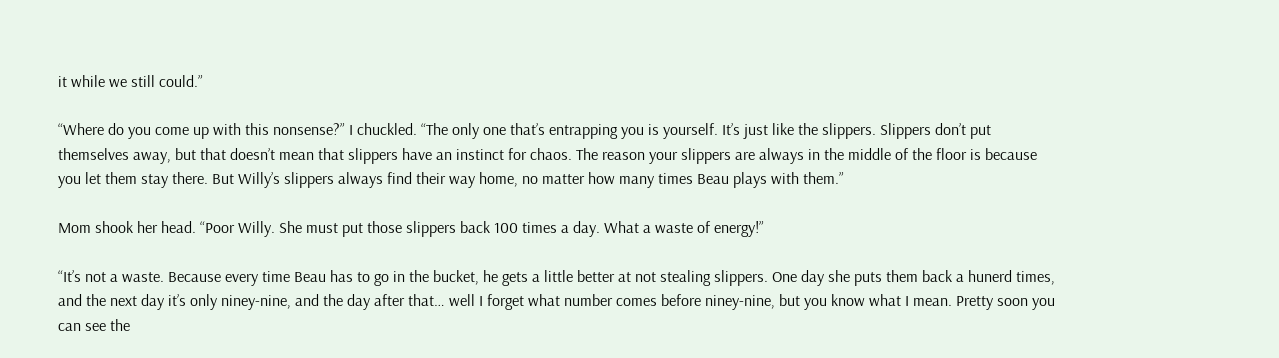it while we still could.”

“Where do you come up with this nonsense?” I chuckled. “The only one that’s entrapping you is yourself. It’s just like the slippers. Slippers don’t put themselves away, but that doesn’t mean that slippers have an instinct for chaos. The reason your slippers are always in the middle of the floor is because you let them stay there. But Willy’s slippers always find their way home, no matter how many times Beau plays with them.”

Mom shook her head. “Poor Willy. She must put those slippers back 100 times a day. What a waste of energy!”

“It’s not a waste. Because every time Beau has to go in the bucket, he gets a little better at not stealing slippers. One day she puts them back a hunerd times, and the next day it’s only niney-nine, and the day after that… well I forget what number comes before niney-nine, but you know what I mean. Pretty soon you can see the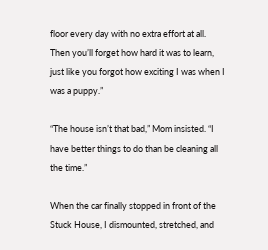floor every day with no extra effort at all. Then you’ll forget how hard it was to learn, just like you forgot how exciting I was when I was a puppy.”

“The house isn’t that bad,” Mom insisted. “I have better things to do than be cleaning all the time.”

When the car finally stopped in front of the Stuck House, I dismounted, stretched, and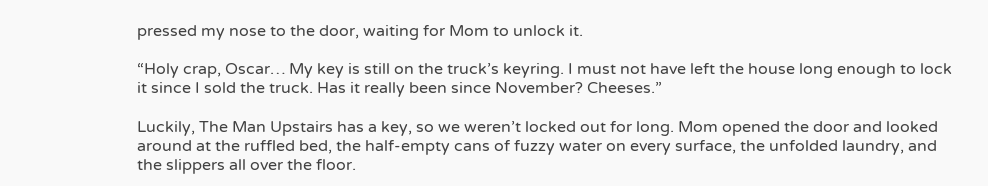pressed my nose to the door, waiting for Mom to unlock it.

“Holy crap, Oscar… My key is still on the truck’s keyring. I must not have left the house long enough to lock it since I sold the truck. Has it really been since November? Cheeses.”

Luckily, The Man Upstairs has a key, so we weren’t locked out for long. Mom opened the door and looked around at the ruffled bed, the half-empty cans of fuzzy water on every surface, the unfolded laundry, and the slippers all over the floor.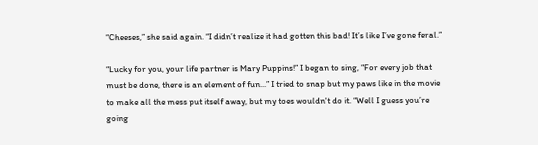“Cheeses,” she said again. “I didn’t realize it had gotten this bad! It’s like I’ve gone feral.”

“Lucky for you, your life partner is Mary Puppins!” I began to sing, “For every job that must be done, there is an element of fun...” I tried to snap but my paws like in the movie to make all the mess put itself away, but my toes wouldn't do it. “Well I guess you’re going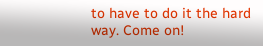to have to do it the hard way. Come on!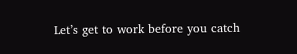Let’s get to work before you catch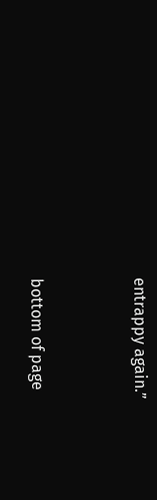entrappy again.”


bottom of page